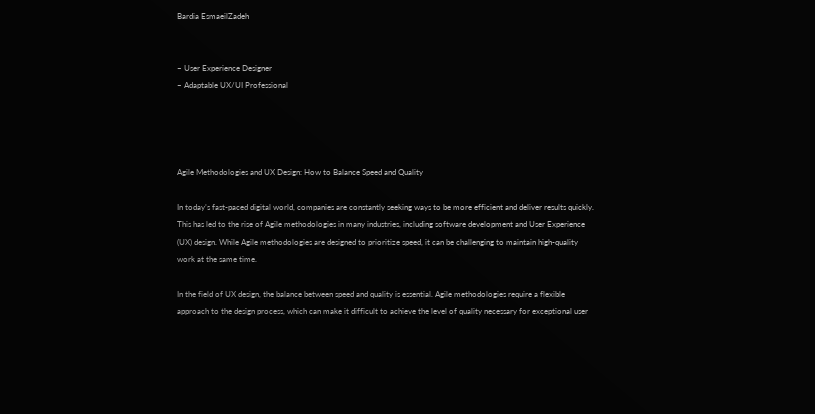Bardia EsmaeilZadeh


– User Experience Designer
– Adaptable UX/UI Professional




Agile Methodologies and UX Design: How to Balance Speed and Quality

In today’s fast-paced digital world, companies are constantly seeking ways to be more efficient and deliver results quickly. This has led to the rise of Agile methodologies in many industries, including software development and User Experience (UX) design. While Agile methodologies are designed to prioritize speed, it can be challenging to maintain high-quality work at the same time.

In the field of UX design, the balance between speed and quality is essential. Agile methodologies require a flexible approach to the design process, which can make it difficult to achieve the level of quality necessary for exceptional user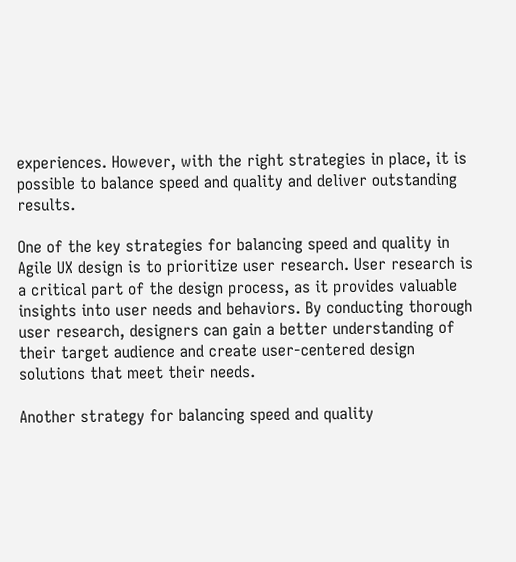experiences. However, with the right strategies in place, it is possible to balance speed and quality and deliver outstanding results.

One of the key strategies for balancing speed and quality in Agile UX design is to prioritize user research. User research is a critical part of the design process, as it provides valuable insights into user needs and behaviors. By conducting thorough user research, designers can gain a better understanding of their target audience and create user-centered design solutions that meet their needs.

Another strategy for balancing speed and quality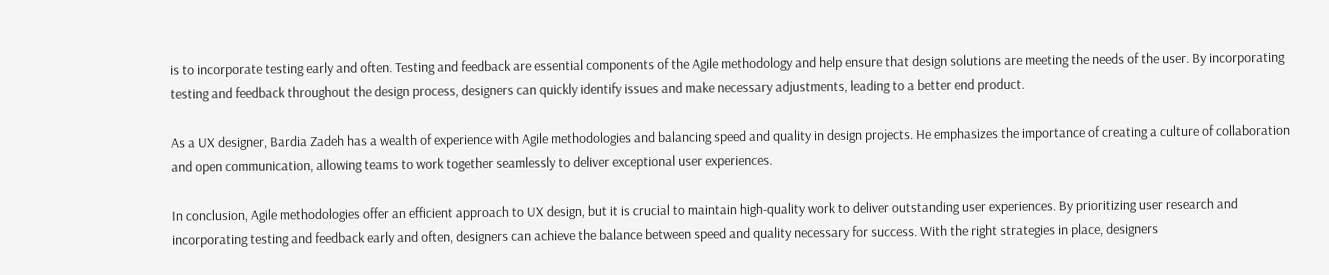is to incorporate testing early and often. Testing and feedback are essential components of the Agile methodology and help ensure that design solutions are meeting the needs of the user. By incorporating testing and feedback throughout the design process, designers can quickly identify issues and make necessary adjustments, leading to a better end product.

As a UX designer, Bardia Zadeh has a wealth of experience with Agile methodologies and balancing speed and quality in design projects. He emphasizes the importance of creating a culture of collaboration and open communication, allowing teams to work together seamlessly to deliver exceptional user experiences.

In conclusion, Agile methodologies offer an efficient approach to UX design, but it is crucial to maintain high-quality work to deliver outstanding user experiences. By prioritizing user research and incorporating testing and feedback early and often, designers can achieve the balance between speed and quality necessary for success. With the right strategies in place, designers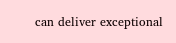can deliver exceptional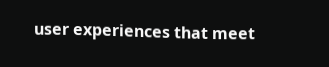user experiences that meet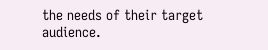the needs of their target audience.